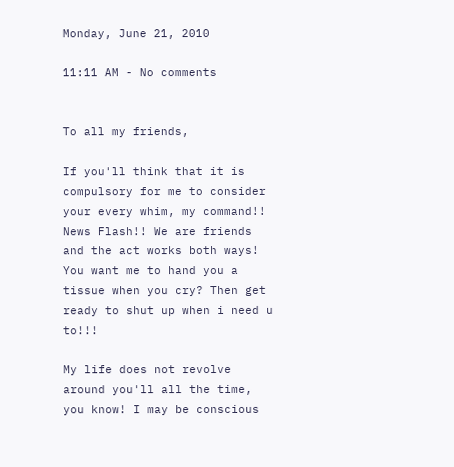Monday, June 21, 2010

11:11 AM - No comments


To all my friends,

If you'll think that it is compulsory for me to consider your every whim, my command!! News Flash!! We are friends and the act works both ways! You want me to hand you a tissue when you cry? Then get ready to shut up when i need u to!!!

My life does not revolve around you'll all the time, you know! I may be conscious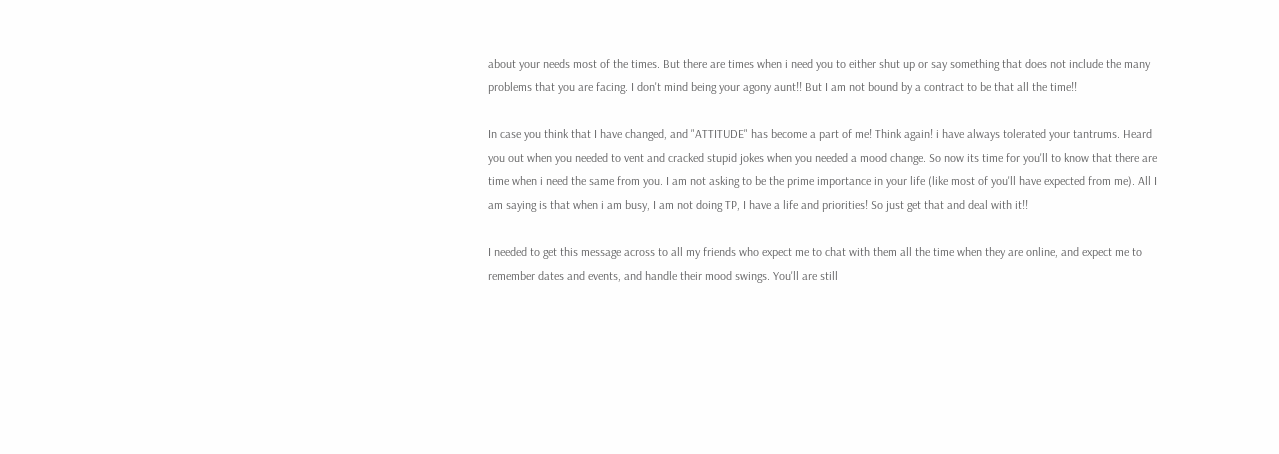about your needs most of the times. But there are times when i need you to either shut up or say something that does not include the many problems that you are facing. I don't mind being your agony aunt!! But I am not bound by a contract to be that all the time!!

In case you think that I have changed, and "ATTITUDE" has become a part of me! Think again! i have always tolerated your tantrums. Heard you out when you needed to vent and cracked stupid jokes when you needed a mood change. So now its time for you'll to know that there are time when i need the same from you. I am not asking to be the prime importance in your life (like most of you'll have expected from me). All I am saying is that when i am busy, I am not doing TP, I have a life and priorities! So just get that and deal with it!!

I needed to get this message across to all my friends who expect me to chat with them all the time when they are online, and expect me to remember dates and events, and handle their mood swings. You'll are still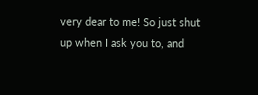very dear to me! So just shut up when I ask you to, and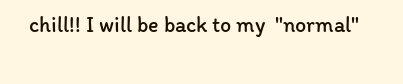chill!! I will be back to my  "normal"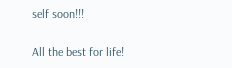self soon!!!

All the best for life!